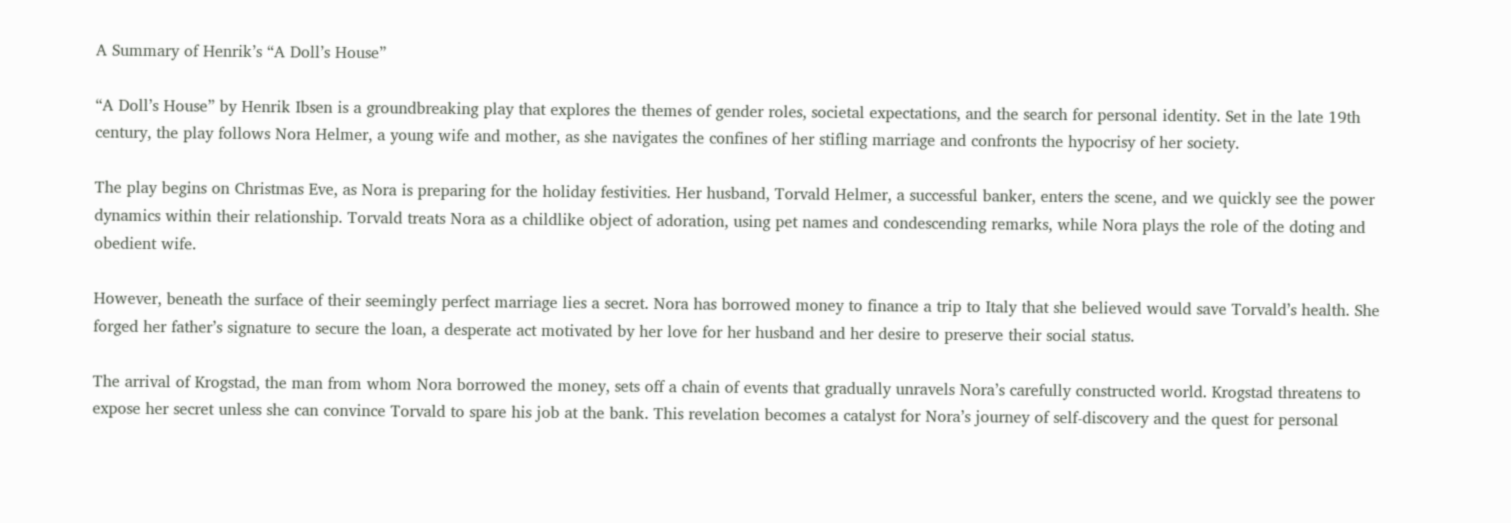A Summary of Henrik’s “A Doll’s House”

“A Doll’s House” by Henrik Ibsen is a groundbreaking play that explores the themes of gender roles, societal expectations, and the search for personal identity. Set in the late 19th century, the play follows Nora Helmer, a young wife and mother, as she navigates the confines of her stifling marriage and confronts the hypocrisy of her society.

The play begins on Christmas Eve, as Nora is preparing for the holiday festivities. Her husband, Torvald Helmer, a successful banker, enters the scene, and we quickly see the power dynamics within their relationship. Torvald treats Nora as a childlike object of adoration, using pet names and condescending remarks, while Nora plays the role of the doting and obedient wife.

However, beneath the surface of their seemingly perfect marriage lies a secret. Nora has borrowed money to finance a trip to Italy that she believed would save Torvald’s health. She forged her father’s signature to secure the loan, a desperate act motivated by her love for her husband and her desire to preserve their social status.

The arrival of Krogstad, the man from whom Nora borrowed the money, sets off a chain of events that gradually unravels Nora’s carefully constructed world. Krogstad threatens to expose her secret unless she can convince Torvald to spare his job at the bank. This revelation becomes a catalyst for Nora’s journey of self-discovery and the quest for personal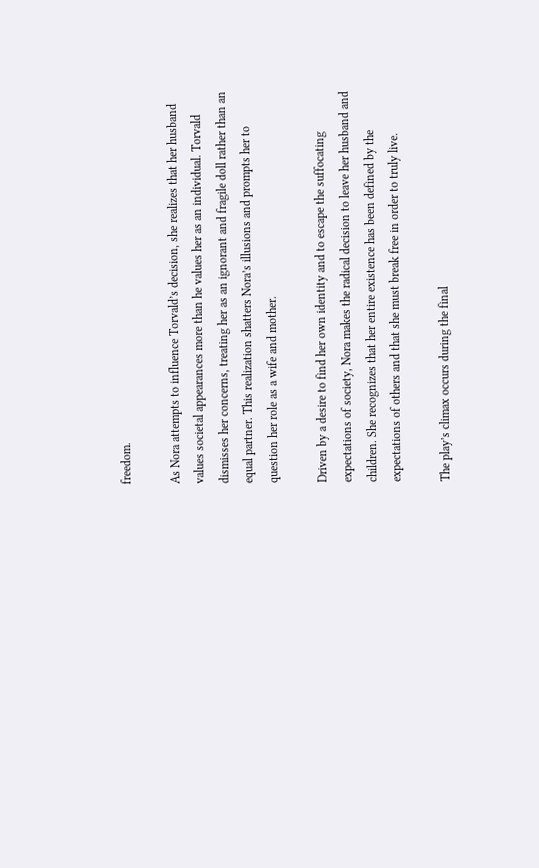freedom.

As Nora attempts to influence Torvald’s decision, she realizes that her husband values societal appearances more than he values her as an individual. Torvald dismisses her concerns, treating her as an ignorant and fragile doll rather than an equal partner. This realization shatters Nora’s illusions and prompts her to question her role as a wife and mother.

Driven by a desire to find her own identity and to escape the suffocating expectations of society, Nora makes the radical decision to leave her husband and children. She recognizes that her entire existence has been defined by the expectations of others and that she must break free in order to truly live.

The play’s climax occurs during the final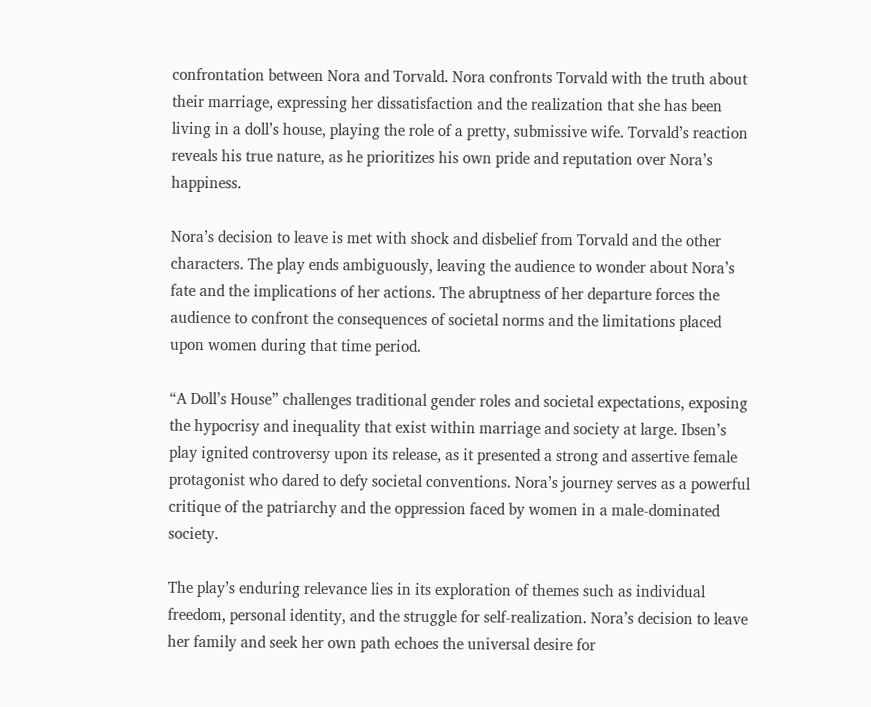confrontation between Nora and Torvald. Nora confronts Torvald with the truth about their marriage, expressing her dissatisfaction and the realization that she has been living in a doll’s house, playing the role of a pretty, submissive wife. Torvald’s reaction reveals his true nature, as he prioritizes his own pride and reputation over Nora’s happiness.

Nora’s decision to leave is met with shock and disbelief from Torvald and the other characters. The play ends ambiguously, leaving the audience to wonder about Nora’s fate and the implications of her actions. The abruptness of her departure forces the audience to confront the consequences of societal norms and the limitations placed upon women during that time period.

“A Doll’s House” challenges traditional gender roles and societal expectations, exposing the hypocrisy and inequality that exist within marriage and society at large. Ibsen’s play ignited controversy upon its release, as it presented a strong and assertive female protagonist who dared to defy societal conventions. Nora’s journey serves as a powerful critique of the patriarchy and the oppression faced by women in a male-dominated society.

The play’s enduring relevance lies in its exploration of themes such as individual freedom, personal identity, and the struggle for self-realization. Nora’s decision to leave her family and seek her own path echoes the universal desire for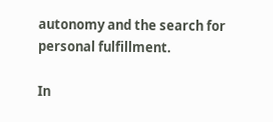autonomy and the search for personal fulfillment.

In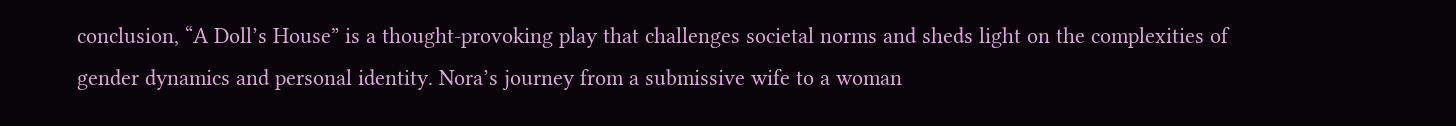conclusion, “A Doll’s House” is a thought-provoking play that challenges societal norms and sheds light on the complexities of gender dynamics and personal identity. Nora’s journey from a submissive wife to a woman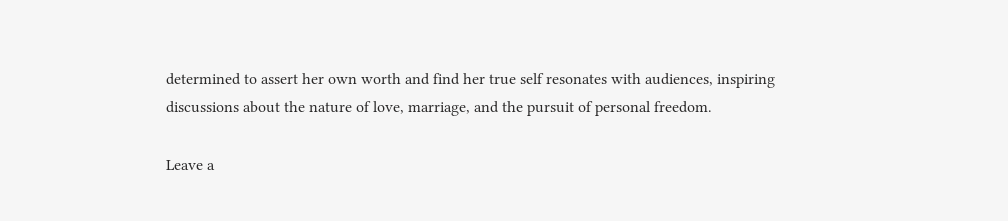determined to assert her own worth and find her true self resonates with audiences, inspiring discussions about the nature of love, marriage, and the pursuit of personal freedom.

Leave a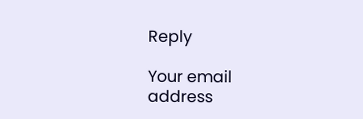Reply

Your email address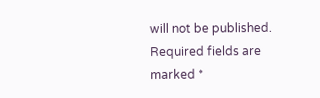will not be published. Required fields are marked *